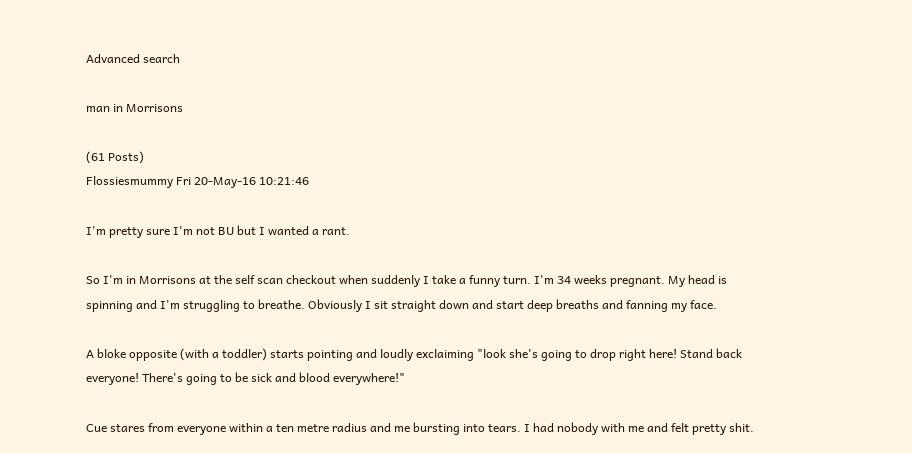Advanced search

man in Morrisons

(61 Posts)
Flossiesmummy Fri 20-May-16 10:21:46

I'm pretty sure I'm not BU but I wanted a rant.

So I'm in Morrisons at the self scan checkout when suddenly I take a funny turn. I'm 34 weeks pregnant. My head is spinning and I'm struggling to breathe. Obviously I sit straight down and start deep breaths and fanning my face.

A bloke opposite (with a toddler) starts pointing and loudly exclaiming "look she's going to drop right here! Stand back everyone! There's going to be sick and blood everywhere!"

Cue stares from everyone within a ten metre radius and me bursting into tears. I had nobody with me and felt pretty shit.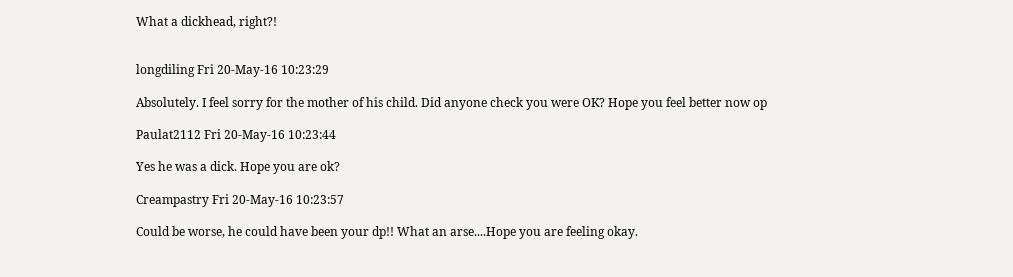What a dickhead, right?!


longdiling Fri 20-May-16 10:23:29

Absolutely. I feel sorry for the mother of his child. Did anyone check you were OK? Hope you feel better now op

Paulat2112 Fri 20-May-16 10:23:44

Yes he was a dick. Hope you are ok?

Creampastry Fri 20-May-16 10:23:57

Could be worse, he could have been your dp!! What an arse....Hope you are feeling okay.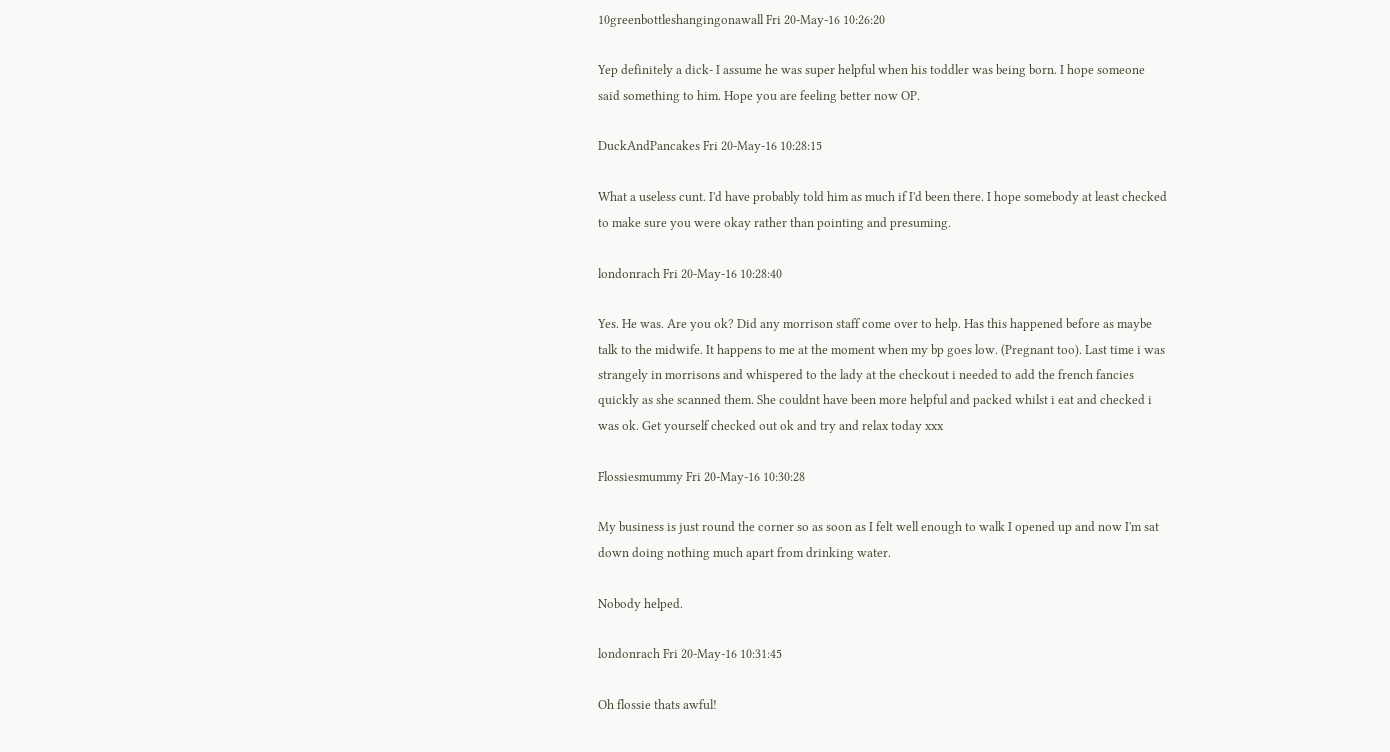10greenbottleshangingonawall Fri 20-May-16 10:26:20

Yep definitely a dick- I assume he was super helpful when his toddler was being born. I hope someone said something to him. Hope you are feeling better now OP.

DuckAndPancakes Fri 20-May-16 10:28:15

What a useless cunt. I'd have probably told him as much if I'd been there. I hope somebody at least checked to make sure you were okay rather than pointing and presuming.

londonrach Fri 20-May-16 10:28:40

Yes. He was. Are you ok? Did any morrison staff come over to help. Has this happened before as maybe talk to the midwife. It happens to me at the moment when my bp goes low. (Pregnant too). Last time i was strangely in morrisons and whispered to the lady at the checkout i needed to add the french fancies quickly as she scanned them. She couldnt have been more helpful and packed whilst i eat and checked i was ok. Get yourself checked out ok and try and relax today xxx

Flossiesmummy Fri 20-May-16 10:30:28

My business is just round the corner so as soon as I felt well enough to walk I opened up and now I'm sat down doing nothing much apart from drinking water.

Nobody helped.

londonrach Fri 20-May-16 10:31:45

Oh flossie thats awful!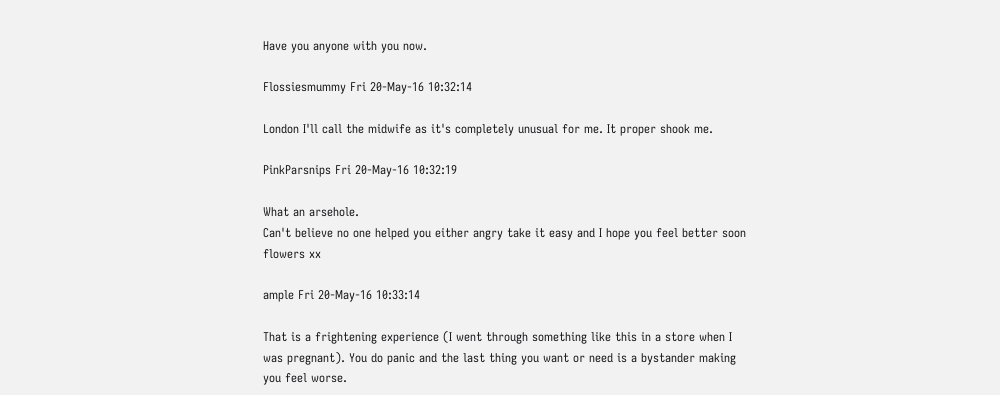Have you anyone with you now.

Flossiesmummy Fri 20-May-16 10:32:14

London I'll call the midwife as it's completely unusual for me. It proper shook me.

PinkParsnips Fri 20-May-16 10:32:19

What an arsehole.
Can't believe no one helped you either angry take it easy and I hope you feel better soon flowers xx

ample Fri 20-May-16 10:33:14

That is a frightening experience (I went through something like this in a store when I was pregnant). You do panic and the last thing you want or need is a bystander making you feel worse.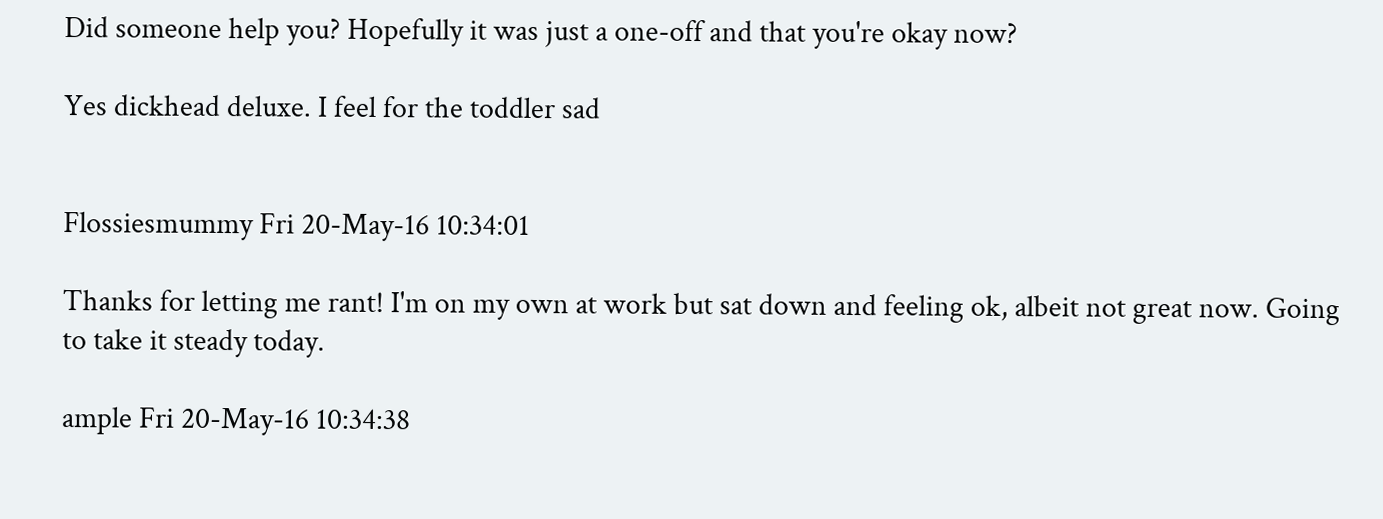Did someone help you? Hopefully it was just a one-off and that you're okay now?

Yes dickhead deluxe. I feel for the toddler sad


Flossiesmummy Fri 20-May-16 10:34:01

Thanks for letting me rant! I'm on my own at work but sat down and feeling ok, albeit not great now. Going to take it steady today.

ample Fri 20-May-16 10:34:38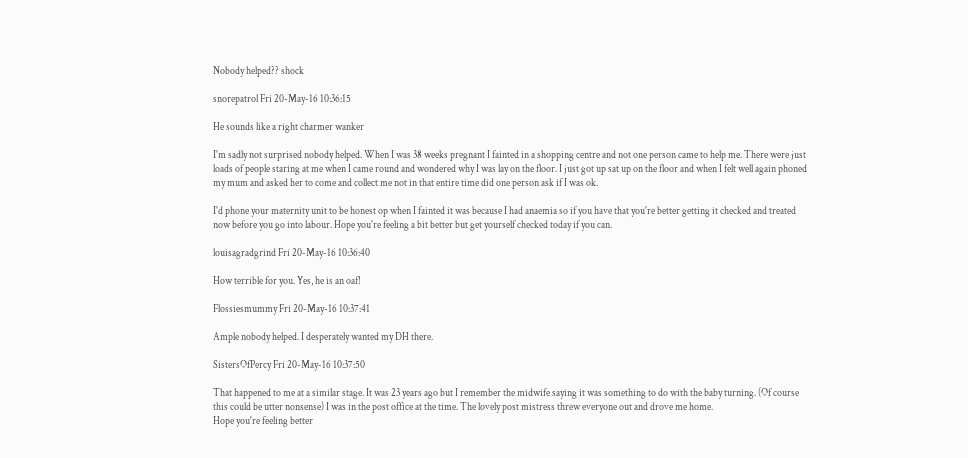Nobody helped?? shock

snorepatrol Fri 20-May-16 10:36:15

He sounds like a right charmer wanker

I'm sadly not surprised nobody helped. When I was 38 weeks pregnant I fainted in a shopping centre and not one person came to help me. There were just loads of people staring at me when I came round and wondered why I was lay on the floor. I just got up sat up on the floor and when I felt well again phoned my mum and asked her to come and collect me not in that entire time did one person ask if I was ok.

I'd phone your maternity unit to be honest op when I fainted it was because I had anaemia so if you have that you're better getting it checked and treated now before you go into labour. Hope you're feeling a bit better but get yourself checked today if you can.

louisagradgrind Fri 20-May-16 10:36:40

How terrible for you. Yes, he is an oaf!

Flossiesmummy Fri 20-May-16 10:37:41

Ample nobody helped. I desperately wanted my DH there.

SistersOfPercy Fri 20-May-16 10:37:50

That happened to me at a similar stage. It was 23 years ago but I remember the midwife saying it was something to do with the baby turning. (Of course this could be utter nonsense) I was in the post office at the time. The lovely post mistress threw everyone out and drove me home.
Hope you're feeling better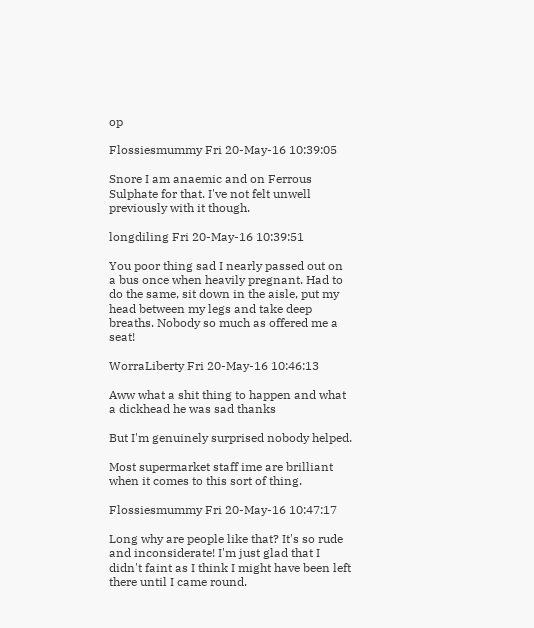op

Flossiesmummy Fri 20-May-16 10:39:05

Snore I am anaemic and on Ferrous Sulphate for that. I've not felt unwell previously with it though.

longdiling Fri 20-May-16 10:39:51

You poor thing sad I nearly passed out on a bus once when heavily pregnant. Had to do the same, sit down in the aisle, put my head between my legs and take deep breaths. Nobody so much as offered me a seat!

WorraLiberty Fri 20-May-16 10:46:13

Aww what a shit thing to happen and what a dickhead he was sad thanks

But I'm genuinely surprised nobody helped.

Most supermarket staff ime are brilliant when it comes to this sort of thing.

Flossiesmummy Fri 20-May-16 10:47:17

Long why are people like that? It's so rude and inconsiderate! I'm just glad that I didn't faint as I think I might have been left there until I came round.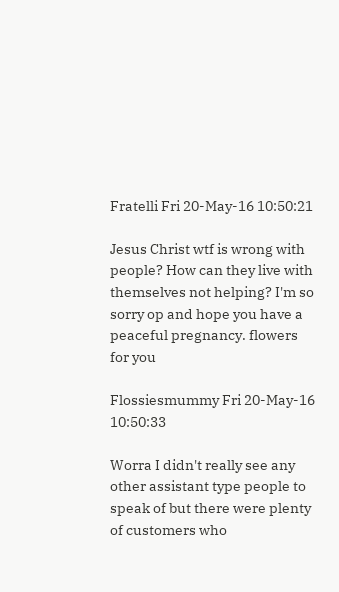Fratelli Fri 20-May-16 10:50:21

Jesus Christ wtf is wrong with people? How can they live with themselves not helping? I'm so sorry op and hope you have a peaceful pregnancy. flowers for you

Flossiesmummy Fri 20-May-16 10:50:33

Worra I didn't really see any other assistant type people to speak of but there were plenty of customers who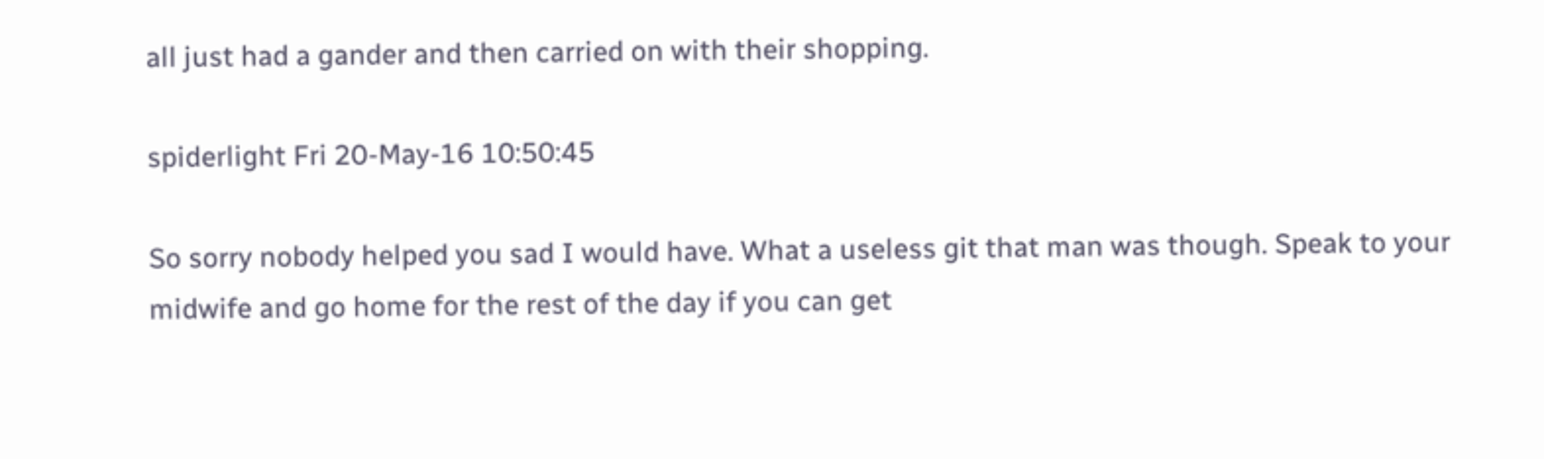all just had a gander and then carried on with their shopping.

spiderlight Fri 20-May-16 10:50:45

So sorry nobody helped you sad I would have. What a useless git that man was though. Speak to your midwife and go home for the rest of the day if you can get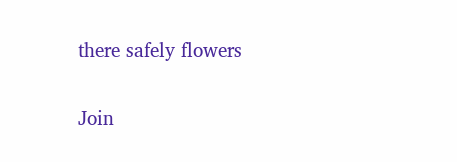there safely flowers

Join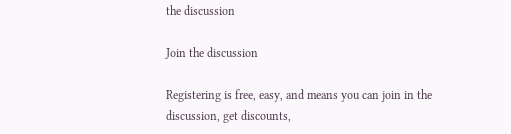the discussion

Join the discussion

Registering is free, easy, and means you can join in the discussion, get discounts,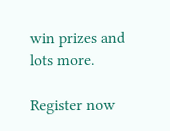win prizes and lots more.

Register now